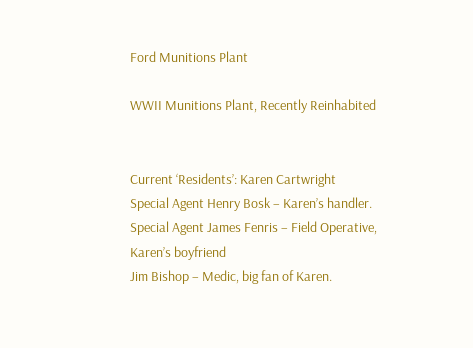Ford Munitions Plant

WWII Munitions Plant, Recently Reinhabited


Current ‘Residents’: Karen Cartwright
Special Agent Henry Bosk – Karen’s handler.
Special Agent James Fenris – Field Operative, Karen’s boyfriend
Jim Bishop – Medic, big fan of Karen.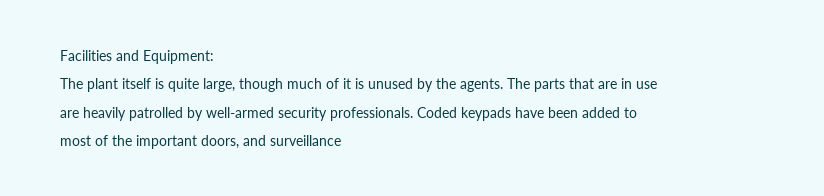Facilities and Equipment:
The plant itself is quite large, though much of it is unused by the agents. The parts that are in use are heavily patrolled by well-armed security professionals. Coded keypads have been added to most of the important doors, and surveillance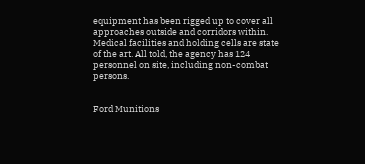equipment has been rigged up to cover all approaches outside and corridors within. Medical facilities and holding cells are state of the art. All told, the agency has 124 personnel on site, including non-combat persons.


Ford Munitions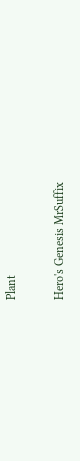Plant

Hero's Genesis MrSuffix